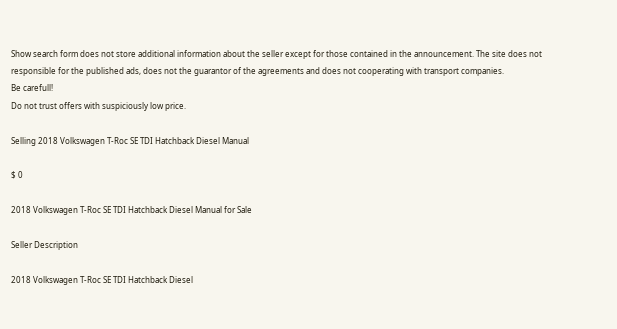Show search form does not store additional information about the seller except for those contained in the announcement. The site does not responsible for the published ads, does not the guarantor of the agreements and does not cooperating with transport companies.
Be carefull!
Do not trust offers with suspiciously low price.

Selling 2018 Volkswagen T-Roc SE TDI Hatchback Diesel Manual

$ 0

2018 Volkswagen T-Roc SE TDI Hatchback Diesel Manual for Sale

Seller Description

2018 Volkswagen T-Roc SE TDI Hatchback Diesel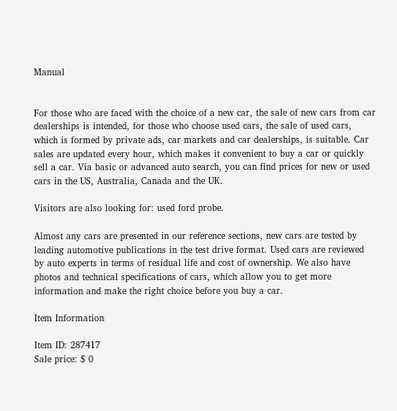Manual


For those who are faced with the choice of a new car, the sale of new cars from car dealerships is intended, for those who choose used cars, the sale of used cars, which is formed by private ads, car markets and car dealerships, is suitable. Car sales are updated every hour, which makes it convenient to buy a car or quickly sell a car. Via basic or advanced auto search, you can find prices for new or used cars in the US, Australia, Canada and the UK.

Visitors are also looking for: used ford probe.

Almost any cars are presented in our reference sections, new cars are tested by leading automotive publications in the test drive format. Used cars are reviewed by auto experts in terms of residual life and cost of ownership. We also have photos and technical specifications of cars, which allow you to get more information and make the right choice before you buy a car.

Item Information

Item ID: 287417
Sale price: $ 0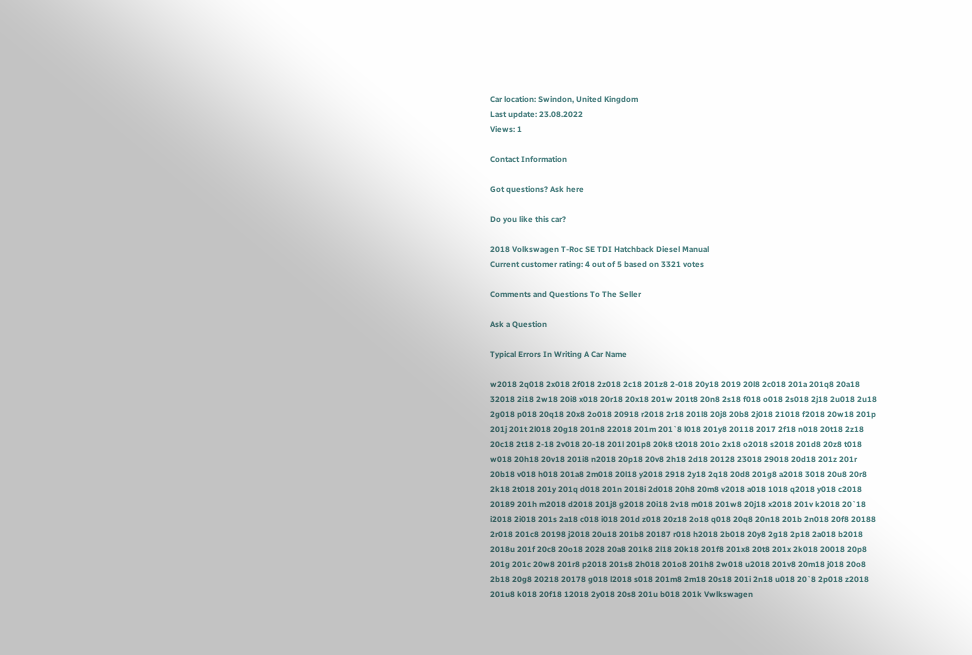Car location: Swindon, United Kingdom
Last update: 23.08.2022
Views: 1

Contact Information

Got questions? Ask here

Do you like this car?

2018 Volkswagen T-Roc SE TDI Hatchback Diesel Manual
Current customer rating: 4 out of 5 based on 3321 votes

Comments and Questions To The Seller

Ask a Question

Typical Errors In Writing A Car Name

w2018 2q018 2x018 2f018 2z018 2c18 201z8 2-018 20y18 2019 20l8 2c018 201a 201q8 20a18 32018 2i18 2w18 20i8 x018 20r18 20x18 201w 201t8 20n8 2s18 f018 o018 2s018 2j18 2u018 2u18 2g018 p018 20q18 20x8 2o018 20918 r2018 2r18 201l8 20j8 20b8 2j018 21018 f2018 20w18 201p 201j 201t 2l018 20g18 201n8 22018 201m 201`8 l018 201y8 20118 2017 2f18 n018 20t18 2z18 20c18 2t18 2-18 2v018 20-18 201l 201p8 20k8 t2018 201o 2x18 o2018 s2018 201d8 20z8 t018 w018 20h18 20v18 201i8 n2018 20p18 20v8 2h18 2d18 20128 23018 29018 20d18 201z 201r 20b18 v018 h018 201a8 2m018 20l18 y2018 2918 2y18 2q18 20d8 201g8 a2018 3018 20u8 20r8 2k18 2t018 201y 201q d018 201n 2018i 2d018 20h8 20m8 v2018 a018 1018 q2018 y018 c2018 20189 201h m2018 d2018 201j8 g2018 20i18 2v18 m018 201w8 20j18 x2018 201v k2018 20`18 i2018 2i018 201s 2a18 c018 i018 201d z018 20z18 2o18 q018 20q8 20n18 201b 2n018 20f8 20188 2r018 201c8 20198 j2018 20u18 201b8 20187 r018 h2018 2b018 20y8 2g18 2p18 2a018 b2018 2018u 201f 20c8 20o18 2028 20a8 201k8 2l18 20k18 201f8 201x8 20t8 201x 2k018 20018 20p8 201g 201c 20w8 201r8 p2018 201s8 2h018 201o8 201h8 2w018 u2018 201v8 20m18 j018 20o8 2b18 20g8 20218 20178 g018 l2018 s018 201m8 2m18 20s18 201i 2n18 u018 20`8 2p018 z2018 201u8 k018 20f18 12018 2y018 20s8 201u b018 201k Vwlkswagen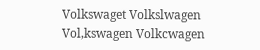Volkswaget Volkslwagen Vol,kswagen Volkcwagen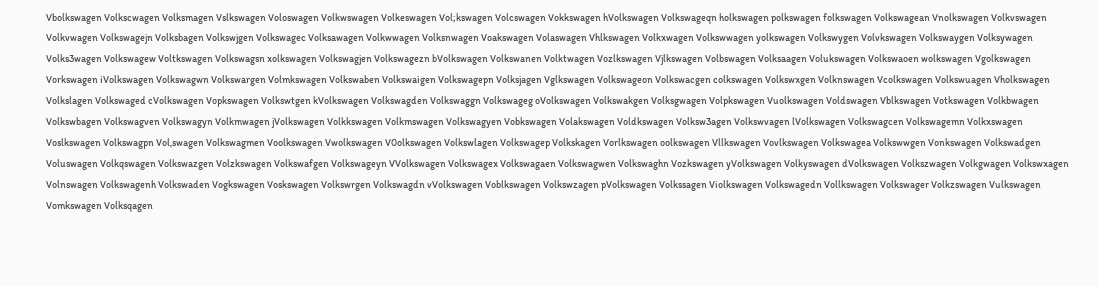Vbolkswagen Volkscwagen Volksmagen Vslkswagen Voloswagen Volkwswagen Volkeswagen Vol;kswagen Volcswagen Vokkswagen hVolkswagen Volkswageqn holkswagen polkswagen folkswagen Volkswagean Vnolkswagen Volkvswagen Volkvwagen Volkswagejn Volksbagen Volkswjgen Volkswagec Volksawagen Volkwwagen Volksnwagen Voakswagen Volaswagen Vhlkswagen Volkxwagen Volkswwagen yolkswagen Volkswygen Volvkswagen Volkswaygen Volksywagen Volks3wagen Volkswagew Voltkswagen Volkswagsn xolkswagen Volkswagjen Volkswagezn bVolkswagen Volkswanen Volktwagen Vozlkswagen Vjlkswagen Volbswagen Volksaagen Volukswagen Volkswaoen wolkswagen Vgolkswagen Vorkswagen iVolkswagen Volkswagwn Volkswargen Volmkswagen Volkswaben Volkswaigen Volkswagepn Volksjagen Vglkswagen Volkswageon Volkswacgen colkswagen Volkswxgen Volknswagen Vcolkswagen Volkswuagen Vholkswagen Volkslagen Volkswaged cVolkswagen Vopkswagen Volkswtgen kVolkswagen Volkswagden Volkswaggn Volkswageg oVolkswagen Volkswakgen Volksgwagen Volpkswagen Vuolkswagen Voldswagen Vblkswagen Votkswagen Volkbwagen Volkswbagen Volkswagven Volkswagyn Volkmwagen jVolkswagen Volkkswagen Volkmswagen Volkswagyen Vobkswagen Volakswagen Voldkswagen Volksw3agen Volkswvagen lVolkswagen Volkswagcen Volkswagemn Volkxswagen Voslkswagen Volkswagpn Vol,swagen Volkswagmen Voolkswagen Vwolkswagen V0olkswagen Volkswlagen Volkswagep Volkskagen Vorlkswagen oolkswagen Vllkswagen Vovlkswagen Volkswagea Volkswwgen Vonkswagen Volkswadgen Voluswagen Volkqswagen Volkswazgen Volzkswagen Volkswafgen Volkswageyn VVolkswagen Volkswagex Volkswagaen Volkswagwen Volkswaghn Vozkswagen yVolkswagen Volkyswagen dVolkswagen Volkszwagen Volkgwagen Volkswxagen Volnswagen Volkswagenh Volkswaden Vogkswagen Voskswagen Volkswrgen Volkswagdn vVolkswagen Voblkswagen Volkswzagen pVolkswagen Volkssagen Violkswagen Volkswagedn Vollkswagen Volkswager Volkzswagen Vulkswagen Vomkswagen Volksqagen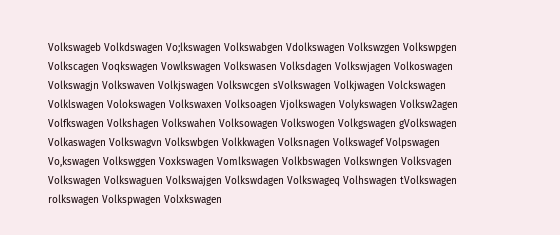Volkswageb Volkdswagen Vo;lkswagen Volkswabgen Vdolkswagen Volkswzgen Volkswpgen Volkscagen Voqkswagen Vowlkswagen Volkswasen Volksdagen Volkswjagen Volkoswagen Volkswagjn Volkswaven Volkjswagen Volkswcgen sVolkswagen Volkjwagen Volckswagen Volklswagen Volokswagen Volkswaxen Volksoagen Vjolkswagen Volykswagen Volksw2agen Volfkswagen Volkshagen Volkswahen Volksowagen Volkswogen Volkgswagen gVolkswagen Volkaswagen Volkswagvn Volkswbgen Volkkwagen Volksnagen Volkswagef Volpswagen Vo,kswagen Volkswggen Voxkswagen Vomlkswagen Volkbswagen Volkswngen Volksvagen Volkswagen Volkswaguen Volkswajgen Volkswdagen Volkswageq Volhswagen tVolkswagen rolkswagen Volkspwagen Volxkswagen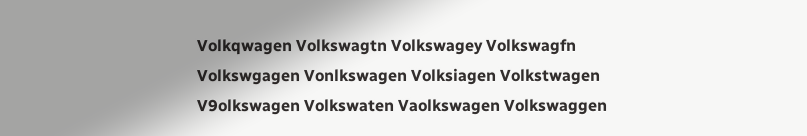Volkqwagen Volkswagtn Volkswagey Volkswagfn Volkswgagen Vonlkswagen Volksiagen Volkstwagen V9olkswagen Volkswaten Vaolkswagen Volkswaggen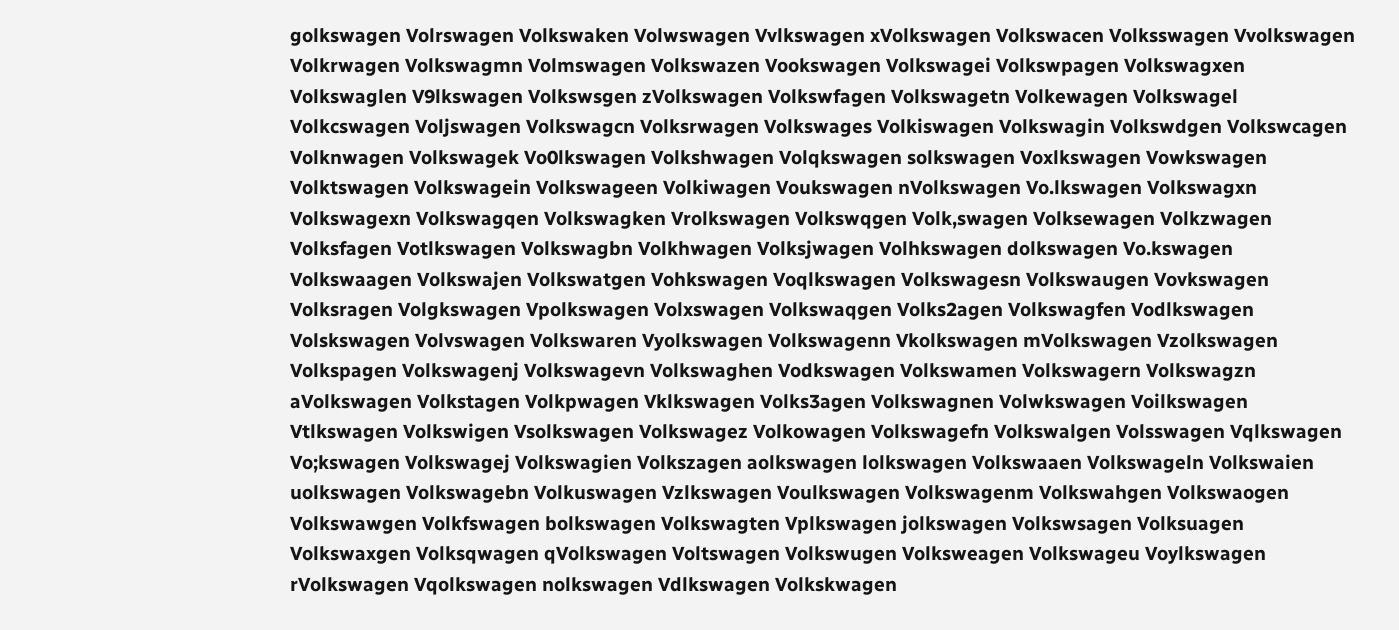golkswagen Volrswagen Volkswaken Volwswagen Vvlkswagen xVolkswagen Volkswacen Volksswagen Vvolkswagen Volkrwagen Volkswagmn Volmswagen Volkswazen Vookswagen Volkswagei Volkswpagen Volkswagxen Volkswaglen V9lkswagen Volkswsgen zVolkswagen Volkswfagen Volkswagetn Volkewagen Volkswagel Volkcswagen Voljswagen Volkswagcn Volksrwagen Volkswages Volkiswagen Volkswagin Volkswdgen Volkswcagen Volknwagen Volkswagek Vo0lkswagen Volkshwagen Volqkswagen solkswagen Voxlkswagen Vowkswagen Volktswagen Volkswagein Volkswageen Volkiwagen Voukswagen nVolkswagen Vo.lkswagen Volkswagxn Volkswagexn Volkswagqen Volkswagken Vrolkswagen Volkswqgen Volk,swagen Volksewagen Volkzwagen Volksfagen Votlkswagen Volkswagbn Volkhwagen Volksjwagen Volhkswagen dolkswagen Vo.kswagen Volkswaagen Volkswajen Volkswatgen Vohkswagen Voqlkswagen Volkswagesn Volkswaugen Vovkswagen Volksragen Volgkswagen Vpolkswagen Volxswagen Volkswaqgen Volks2agen Volkswagfen Vodlkswagen Volskswagen Volvswagen Volkswaren Vyolkswagen Volkswagenn Vkolkswagen mVolkswagen Vzolkswagen Volkspagen Volkswagenj Volkswagevn Volkswaghen Vodkswagen Volkswamen Volkswagern Volkswagzn aVolkswagen Volkstagen Volkpwagen Vklkswagen Volks3agen Volkswagnen Volwkswagen Voilkswagen Vtlkswagen Volkswigen Vsolkswagen Volkswagez Volkowagen Volkswagefn Volkswalgen Volsswagen Vqlkswagen Vo;kswagen Volkswagej Volkswagien Volkszagen aolkswagen lolkswagen Volkswaaen Volkswageln Volkswaien uolkswagen Volkswagebn Volkuswagen Vzlkswagen Voulkswagen Volkswagenm Volkswahgen Volkswaogen Volkswawgen Volkfswagen bolkswagen Volkswagten Vplkswagen jolkswagen Volkswsagen Volksuagen Volkswaxgen Volksqwagen qVolkswagen Voltswagen Volkswugen Volksweagen Volkswageu Voylkswagen rVolkswagen Vqolkswagen nolkswagen Vdlkswagen Volkskwagen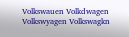Volkswauen Volkdwagen Volkswyagen Volkswagkn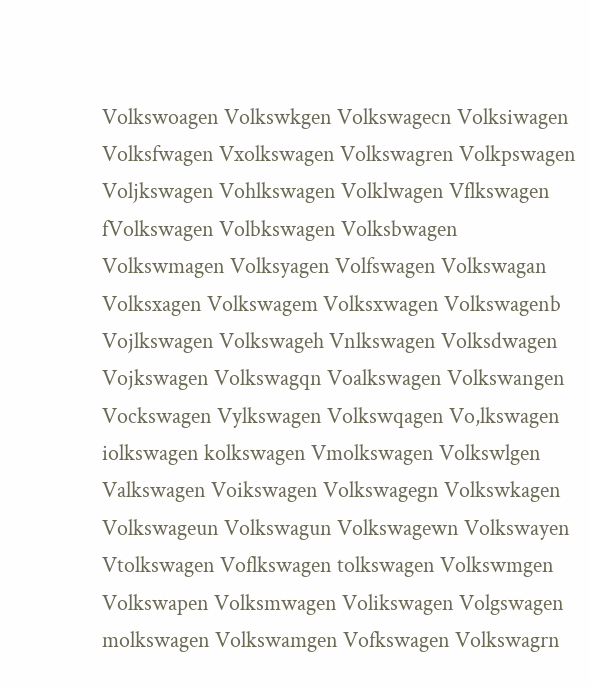Volkswoagen Volkswkgen Volkswagecn Volksiwagen Volksfwagen Vxolkswagen Volkswagren Volkpswagen Voljkswagen Vohlkswagen Volklwagen Vflkswagen fVolkswagen Volbkswagen Volksbwagen Volkswmagen Volksyagen Volfswagen Volkswagan Volksxagen Volkswagem Volksxwagen Volkswagenb Vojlkswagen Volkswageh Vnlkswagen Volksdwagen Vojkswagen Volkswagqn Voalkswagen Volkswangen Vockswagen Vylkswagen Volkswqagen Vo,lkswagen iolkswagen kolkswagen Vmolkswagen Volkswlgen Valkswagen Voikswagen Volkswagegn Volkswkagen Volkswageun Volkswagun Volkswagewn Volkswayen Vtolkswagen Voflkswagen tolkswagen Volkswmgen Volkswapen Volksmwagen Volikswagen Volgswagen molkswagen Volkswamgen Vofkswagen Volkswagrn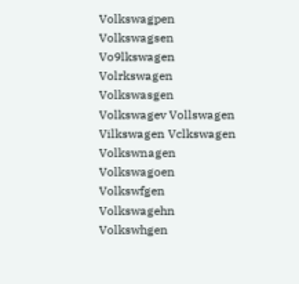Volkswagpen Volkswagsen Vo9lkswagen Volrkswagen Volkswasgen Volkswagev Vollswagen Vilkswagen Vclkswagen Volkswnagen Volkswagoen Volkswfgen Volkswagehn Volkswhgen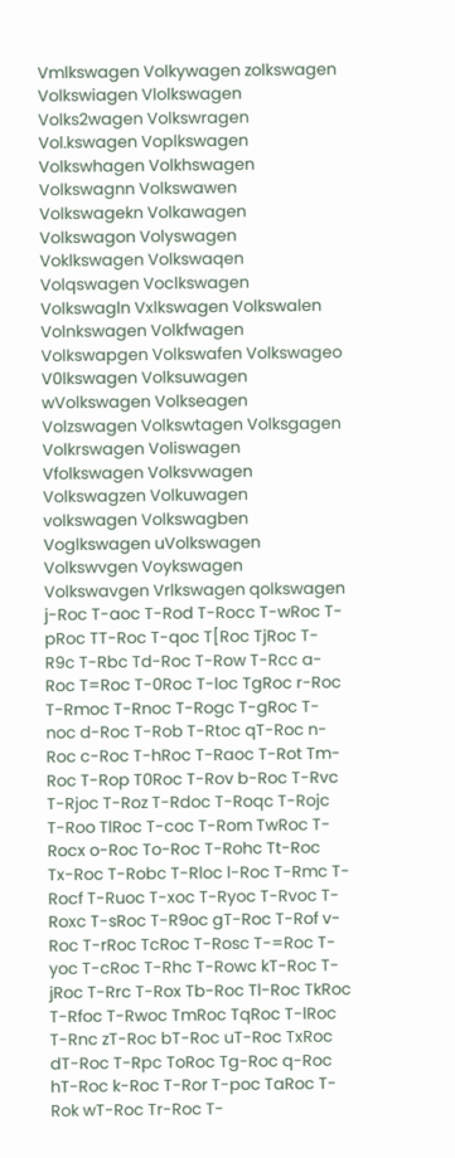Vmlkswagen Volkywagen zolkswagen Volkswiagen Vlolkswagen Volks2wagen Volkswragen Vol.kswagen Voplkswagen Volkswhagen Volkhswagen Volkswagnn Volkswawen Volkswagekn Volkawagen Volkswagon Volyswagen Voklkswagen Volkswaqen Volqswagen Voclkswagen Volkswagln Vxlkswagen Volkswalen Volnkswagen Volkfwagen Volkswapgen Volkswafen Volkswageo V0lkswagen Volksuwagen wVolkswagen Volkseagen Volzswagen Volkswtagen Volksgagen Volkrswagen Voliswagen Vfolkswagen Volksvwagen Volkswagzen Volkuwagen volkswagen Volkswagben Voglkswagen uVolkswagen Volkswvgen Voykswagen Volkswavgen Vrlkswagen qolkswagen j-Roc T-aoc T-Rod T-Rocc T-wRoc T-pRoc TT-Roc T-qoc T[Roc TjRoc T-R9c T-Rbc Td-Roc T-Row T-Rcc a-Roc T=Roc T-0Roc T-loc TgRoc r-Roc T-Rmoc T-Rnoc T-Rogc T-gRoc T-noc d-Roc T-Rob T-Rtoc qT-Roc n-Roc c-Roc T-hRoc T-Raoc T-Rot Tm-Roc T-Rop T0Roc T-Rov b-Roc T-Rvc T-Rjoc T-Roz T-Rdoc T-Roqc T-Rojc T-Roo TlRoc T-coc T-Rom TwRoc T-Rocx o-Roc To-Roc T-Rohc Tt-Roc Tx-Roc T-Robc T-Rloc l-Roc T-Rmc T-Rocf T-Ruoc T-xoc T-Ryoc T-Rvoc T-Roxc T-sRoc T-R9oc gT-Roc T-Rof v-Roc T-rRoc TcRoc T-Rosc T-=Roc T-yoc T-cRoc T-Rhc T-Rowc kT-Roc T-jRoc T-Rrc T-Rox Tb-Roc Tl-Roc TkRoc T-Rfoc T-Rwoc TmRoc TqRoc T-lRoc T-Rnc zT-Roc bT-Roc uT-Roc TxRoc dT-Roc T-Rpc ToRoc Tg-Roc q-Roc hT-Roc k-Roc T-Ror T-poc TaRoc T-Rok wT-Roc Tr-Roc T-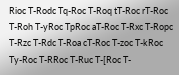Rioc T-Rodc Tq-Roc T-Roq tT-Roc rT-Roc T-Roh T-yRoc TpRoc aT-Roc T-Rxc T-Ropc T-Rzc T-Rdc T-Roa cT-Roc T-zoc T-kRoc Ty-Roc T-RRoc T-Ruc T-[Roc T-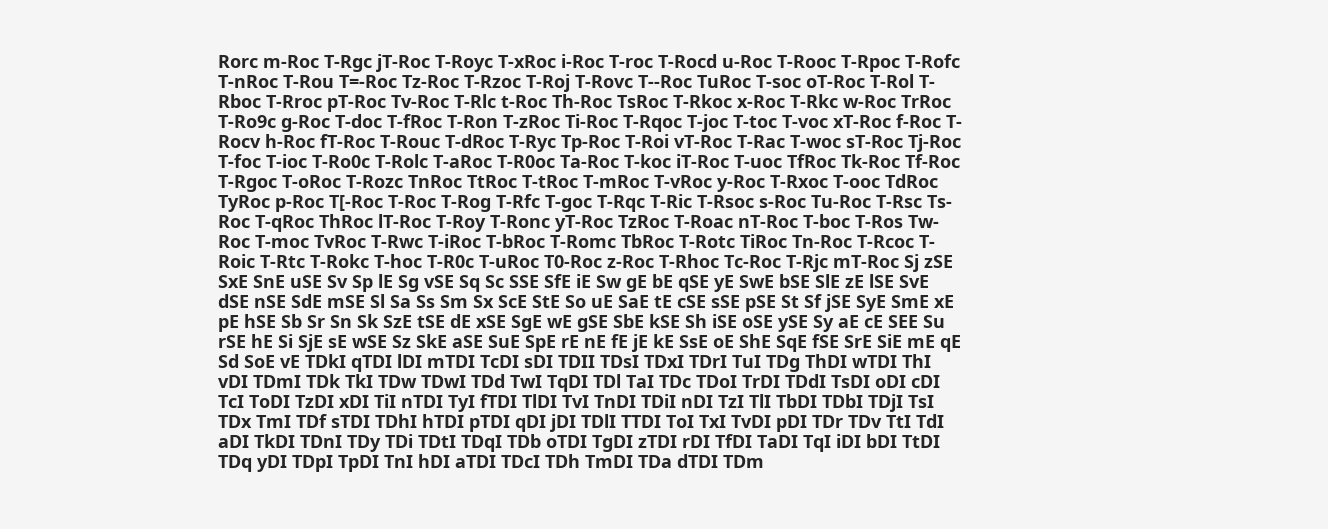Rorc m-Roc T-Rgc jT-Roc T-Royc T-xRoc i-Roc T-roc T-Rocd u-Roc T-Rooc T-Rpoc T-Rofc T-nRoc T-Rou T=-Roc Tz-Roc T-Rzoc T-Roj T-Rovc T--Roc TuRoc T-soc oT-Roc T-Rol T-Rboc T-Rroc pT-Roc Tv-Roc T-Rlc t-Roc Th-Roc TsRoc T-Rkoc x-Roc T-Rkc w-Roc TrRoc T-Ro9c g-Roc T-doc T-fRoc T-Ron T-zRoc Ti-Roc T-Rqoc T-joc T-toc T-voc xT-Roc f-Roc T-Rocv h-Roc fT-Roc T-Rouc T-dRoc T-Ryc Tp-Roc T-Roi vT-Roc T-Rac T-woc sT-Roc Tj-Roc T-foc T-ioc T-Ro0c T-Rolc T-aRoc T-R0oc Ta-Roc T-koc iT-Roc T-uoc TfRoc Tk-Roc Tf-Roc T-Rgoc T-oRoc T-Rozc TnRoc TtRoc T-tRoc T-mRoc T-vRoc y-Roc T-Rxoc T-ooc TdRoc TyRoc p-Roc T[-Roc T-Roc T-Rog T-Rfc T-goc T-Rqc T-Ric T-Rsoc s-Roc Tu-Roc T-Rsc Ts-Roc T-qRoc ThRoc lT-Roc T-Roy T-Ronc yT-Roc TzRoc T-Roac nT-Roc T-boc T-Ros Tw-Roc T-moc TvRoc T-Rwc T-iRoc T-bRoc T-Romc TbRoc T-Rotc TiRoc Tn-Roc T-Rcoc T-Roic T-Rtc T-Rokc T-hoc T-R0c T-uRoc T0-Roc z-Roc T-Rhoc Tc-Roc T-Rjc mT-Roc Sj zSE SxE SnE uSE Sv Sp lE Sg vSE Sq Sc SSE SfE iE Sw gE bE qSE yE SwE bSE SlE zE lSE SvE dSE nSE SdE mSE Sl Sa Ss Sm Sx ScE StE So uE SaE tE cSE sSE pSE St Sf jSE SyE SmE xE pE hSE Sb Sr Sn Sk SzE tSE dE xSE SgE wE gSE SbE kSE Sh iSE oSE ySE Sy aE cE SEE Su rSE hE Si SjE sE wSE Sz SkE aSE SuE SpE rE nE fE jE kE SsE oE ShE SqE fSE SrE SiE mE qE Sd SoE vE TDkI qTDI lDI mTDI TcDI sDI TDII TDsI TDxI TDrI TuI TDg ThDI wTDI ThI vDI TDmI TDk TkI TDw TDwI TDd TwI TqDI TDl TaI TDc TDoI TrDI TDdI TsDI oDI cDI TcI ToDI TzDI xDI TiI nTDI TyI fTDI TlDI TvI TnDI TDiI nDI TzI TlI TbDI TDbI TDjI TsI TDx TmI TDf sTDI TDhI hTDI pTDI qDI jDI TDlI TTDI ToI TxI TvDI pDI TDr TDv TtI TdI aDI TkDI TDnI TDy TDi TDtI TDqI TDb oTDI TgDI zTDI rDI TfDI TaDI TqI iDI bDI TtDI TDq yDI TDpI TpDI TnI hDI aTDI TDcI TDh TmDI TDa dTDI TDm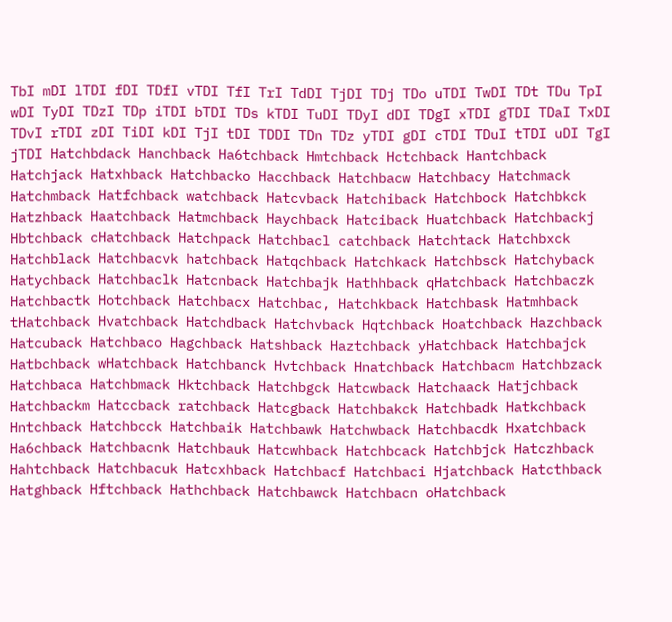TbI mDI lTDI fDI TDfI vTDI TfI TrI TdDI TjDI TDj TDo uTDI TwDI TDt TDu TpI wDI TyDI TDzI TDp iTDI bTDI TDs kTDI TuDI TDyI dDI TDgI xTDI gTDI TDaI TxDI TDvI rTDI zDI TiDI kDI TjI tDI TDDI TDn TDz yTDI gDI cTDI TDuI tTDI uDI TgI jTDI Hatchbdack Hanchback Ha6tchback Hmtchback Hctchback Hantchback Hatchjack Hatxhback Hatchbacko Hacchback Hatchbacw Hatchbacy Hatchmack Hatchmback Hatfchback watchback Hatcvback Hatchiback Hatchbock Hatchbkck Hatzhback Haatchback Hatmchback Haychback Hatciback Huatchback Hatchbackj Hbtchback cHatchback Hatchpack Hatchbacl catchback Hatchtack Hatchbxck Hatchblack Hatchbacvk hatchback Hatqchback Hatchkack Hatchbsck Hatchyback Hatychback Hatchbaclk Hatcnback Hatchbajk Hathhback qHatchback Hatchbaczk Hatchbactk Hotchback Hatchbacx Hatchbac, Hatchkback Hatchbask Hatmhback tHatchback Hvatchback Hatchdback Hatchvback Hqtchback Hoatchback Hazchback Hatcuback Hatchbaco Hagchback Hatshback Haztchback yHatchback Hatchbajck Hatbchback wHatchback Hatchbanck Hvtchback Hnatchback Hatchbacm Hatchbzack Hatchbaca Hatchbmack Hktchback Hatchbgck Hatcwback Hatchaack Hatjchback Hatchbackm Hatccback ratchback Hatcgback Hatchbakck Hatchbadk Hatkchback Hntchback Hatchbcck Hatchbaik Hatchbawk Hatchwback Hatchbacdk Hxatchback Ha6chback Hatchbacnk Hatchbauk Hatcwhback Hatchbcack Hatchbjck Hatczhback Hahtchback Hatchbacuk Hatcxhback Hatchbacf Hatchbaci Hjatchback Hatcthback Hatghback Hftchback Hathchback Hatchbawck Hatchbacn oHatchback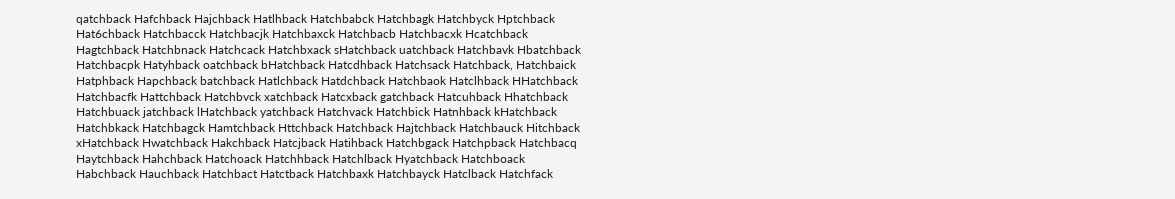qatchback Hafchback Hajchback Hatlhback Hatchbabck Hatchbagk Hatchbyck Hptchback Hat6chback Hatchbacck Hatchbacjk Hatchbaxck Hatchbacb Hatchbacxk Hcatchback Hagtchback Hatchbnack Hatchcack Hatchbxack sHatchback uatchback Hatchbavk Hbatchback Hatchbacpk Hatyhback oatchback bHatchback Hatcdhback Hatchsack Hatchback, Hatchbaick Hatphback Hapchback batchback Hatlchback Hatdchback Hatchbaok Hatclhback HHatchback Hatchbacfk Hattchback Hatchbvck xatchback Hatcxback gatchback Hatcuhback Hhatchback Hatchbuack jatchback lHatchback yatchback Hatchvack Hatchbick Hatnhback kHatchback Hatchbkack Hatchbagck Hamtchback Httchback Hatchback Hajtchback Hatchbauck Hitchback xHatchback Hwatchback Hakchback Hatcjback Hatihback Hatchbgack Hatchpback Hatchbacq Haytchback Hahchback Hatchoack Hatchhback Hatchlback Hyatchback Hatchboack Habchback Hauchback Hatchbact Hatctback Hatchbaxk Hatchbayck Hatclback Hatchfack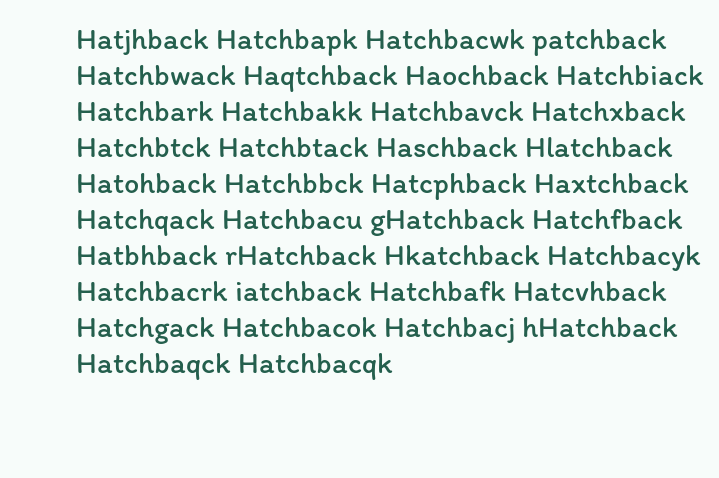Hatjhback Hatchbapk Hatchbacwk patchback Hatchbwack Haqtchback Haochback Hatchbiack Hatchbark Hatchbakk Hatchbavck Hatchxback Hatchbtck Hatchbtack Haschback Hlatchback Hatohback Hatchbbck Hatcphback Haxtchback Hatchqack Hatchbacu gHatchback Hatchfback Hatbhback rHatchback Hkatchback Hatchbacyk Hatchbacrk iatchback Hatchbafk Hatcvhback Hatchgack Hatchbacok Hatchbacj hHatchback Hatchbaqck Hatchbacqk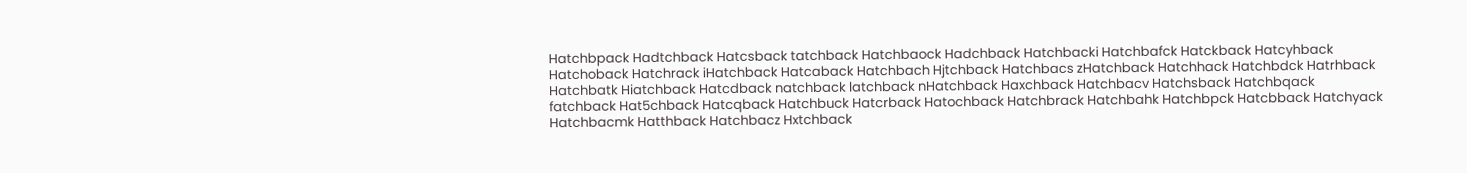Hatchbpack Hadtchback Hatcsback tatchback Hatchbaock Hadchback Hatchbacki Hatchbafck Hatckback Hatcyhback Hatchoback Hatchrack iHatchback Hatcaback Hatchbach Hjtchback Hatchbacs zHatchback Hatchhack Hatchbdck Hatrhback Hatchbatk Hiatchback Hatcdback natchback latchback nHatchback Haxchback Hatchbacv Hatchsback Hatchbqack fatchback Hat5chback Hatcqback Hatchbuck Hatcrback Hatochback Hatchbrack Hatchbahk Hatchbpck Hatcbback Hatchyack Hatchbacmk Hatthback Hatchbacz Hxtchback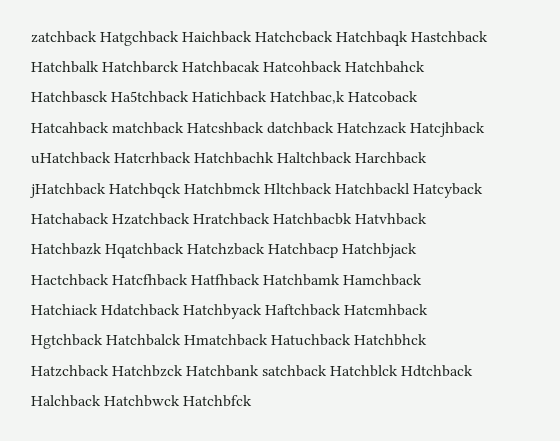zatchback Hatgchback Haichback Hatchcback Hatchbaqk Hastchback Hatchbalk Hatchbarck Hatchbacak Hatcohback Hatchbahck Hatchbasck Ha5tchback Hatichback Hatchbac,k Hatcoback Hatcahback matchback Hatcshback datchback Hatchzack Hatcjhback uHatchback Hatcrhback Hatchbachk Haltchback Harchback jHatchback Hatchbqck Hatchbmck Hltchback Hatchbackl Hatcyback Hatchaback Hzatchback Hratchback Hatchbacbk Hatvhback Hatchbazk Hqatchback Hatchzback Hatchbacp Hatchbjack Hactchback Hatcfhback Hatfhback Hatchbamk Hamchback Hatchiack Hdatchback Hatchbyack Haftchback Hatcmhback Hgtchback Hatchbalck Hmatchback Hatuchback Hatchbhck Hatzchback Hatchbzck Hatchbank satchback Hatchblck Hdtchback Halchback Hatchbwck Hatchbfck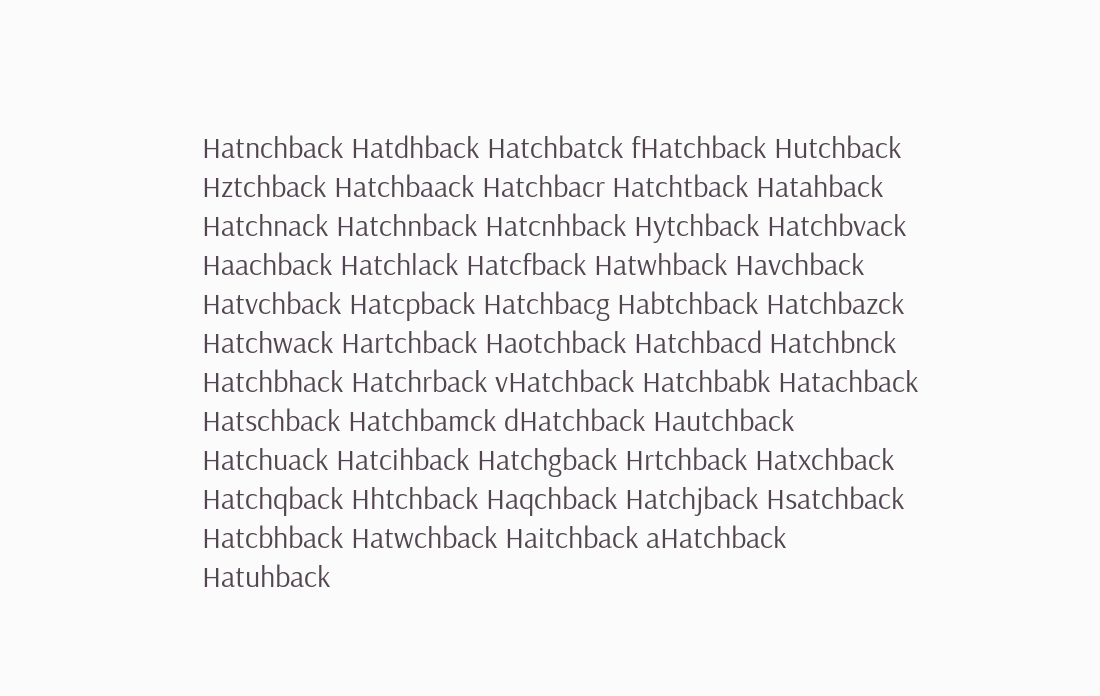Hatnchback Hatdhback Hatchbatck fHatchback Hutchback Hztchback Hatchbaack Hatchbacr Hatchtback Hatahback Hatchnack Hatchnback Hatcnhback Hytchback Hatchbvack Haachback Hatchlack Hatcfback Hatwhback Havchback Hatvchback Hatcpback Hatchbacg Habtchback Hatchbazck Hatchwack Hartchback Haotchback Hatchbacd Hatchbnck Hatchbhack Hatchrback vHatchback Hatchbabk Hatachback Hatschback Hatchbamck dHatchback Hautchback Hatchuack Hatcihback Hatchgback Hrtchback Hatxchback Hatchqback Hhtchback Haqchback Hatchjback Hsatchback Hatcbhback Hatwchback Haitchback aHatchback Hatuhback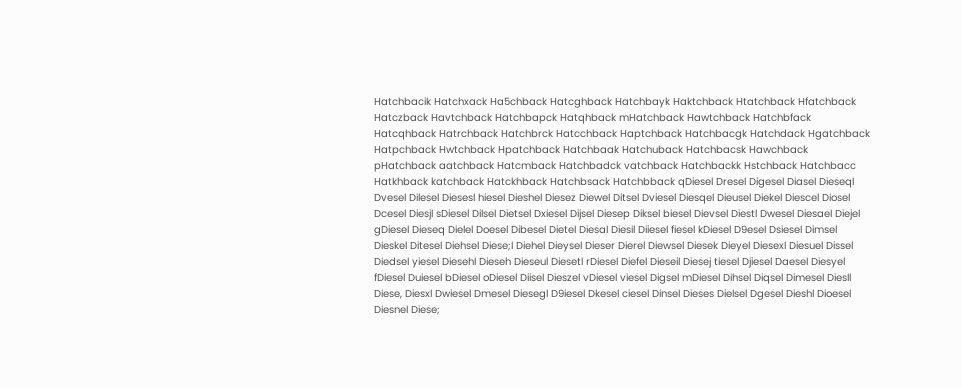Hatchbacik Hatchxack Ha5chback Hatcghback Hatchbayk Haktchback Htatchback Hfatchback Hatczback Havtchback Hatchbapck Hatqhback mHatchback Hawtchback Hatchbfack Hatcqhback Hatrchback Hatchbrck Hatcchback Haptchback Hatchbacgk Hatchdack Hgatchback Hatpchback Hwtchback Hpatchback Hatchbaak Hatchuback Hatchbacsk Hawchback pHatchback aatchback Hatcmback Hatchbadck vatchback Hatchbackk Hstchback Hatchbacc Hatkhback katchback Hatckhback Hatchbsack Hatchbback qDiesel Dresel Digesel Diasel Dieseql Dvesel Dilesel Diesesl hiesel Dieshel Diesez Diewel Ditsel Dviesel Diesqel Dieusel Diekel Diescel Diosel Dcesel Diesjl sDiesel Dilsel Dietsel Dxiesel Dijsel Diesep Diksel biesel Dievsel Diestl Dwesel Diesael Diejel gDiesel Dieseq Dielel Doesel Dibesel Dietel Diesal Diesil Diiesel fiesel kDiesel D9esel Dsiesel Dimsel Dieskel Ditesel Diehsel Diese;l Diehel Dieysel Dieser Dierel Diewsel Diesek Dieyel Diesexl Diesuel Dissel Diedsel yiesel Diesehl Dieseh Dieseul Diesetl rDiesel Diefel Dieseil Diesej tiesel Djiesel Daesel Diesyel fDiesel Duiesel bDiesel oDiesel Diisel Dieszel vDiesel viesel Digsel mDiesel Dihsel Diqsel Dimesel Diesll Diese, Diesxl Dwiesel Dmesel Diesegl D9iesel Dkesel ciesel Dinsel Dieses Dielsel Dgesel Dieshl Dioesel Diesnel Diese;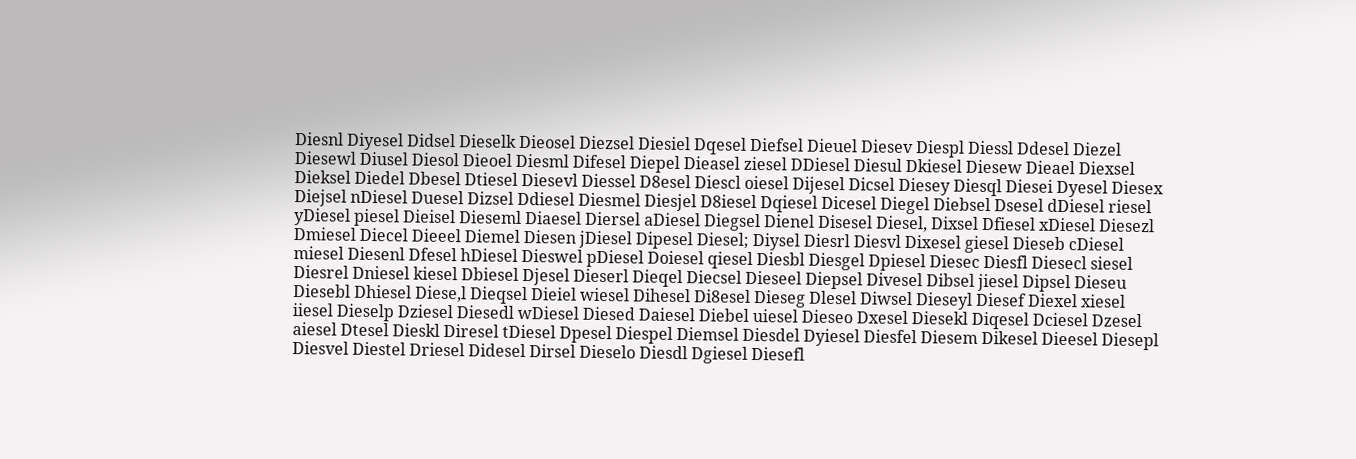Diesnl Diyesel Didsel Dieselk Dieosel Diezsel Diesiel Dqesel Diefsel Dieuel Diesev Diespl Diessl Ddesel Diezel Diesewl Diusel Diesol Dieoel Diesml Difesel Diepel Dieasel ziesel DDiesel Diesul Dkiesel Diesew Dieael Diexsel Dieksel Diedel Dbesel Dtiesel Diesevl Diessel D8esel Diescl oiesel Dijesel Dicsel Diesey Diesql Diesei Dyesel Diesex Diejsel nDiesel Duesel Dizsel Ddiesel Diesmel Diesjel D8iesel Dqiesel Dicesel Diegel Diebsel Dsesel dDiesel riesel yDiesel piesel Dieisel Dieseml Diaesel Diersel aDiesel Diegsel Dienel Disesel Diesel, Dixsel Dfiesel xDiesel Diesezl Dmiesel Diecel Dieeel Diemel Diesen jDiesel Dipesel Diesel; Diysel Diesrl Diesvl Dixesel giesel Dieseb cDiesel miesel Diesenl Dfesel hDiesel Dieswel pDiesel Doiesel qiesel Diesbl Diesgel Dpiesel Diesec Diesfl Diesecl siesel Diesrel Dniesel kiesel Dbiesel Djesel Dieserl Dieqel Diecsel Dieseel Diepsel Divesel Dibsel jiesel Dipsel Dieseu Diesebl Dhiesel Diese,l Dieqsel Dieiel wiesel Dihesel Di8esel Dieseg Dlesel Diwsel Dieseyl Diesef Diexel xiesel iiesel Dieselp Dziesel Diesedl wDiesel Diesed Daiesel Diebel uiesel Dieseo Dxesel Diesekl Diqesel Dciesel Dzesel aiesel Dtesel Dieskl Diresel tDiesel Dpesel Diespel Diemsel Diesdel Dyiesel Diesfel Diesem Dikesel Dieesel Diesepl Diesvel Diestel Driesel Didesel Dirsel Dieselo Diesdl Dgiesel Diesefl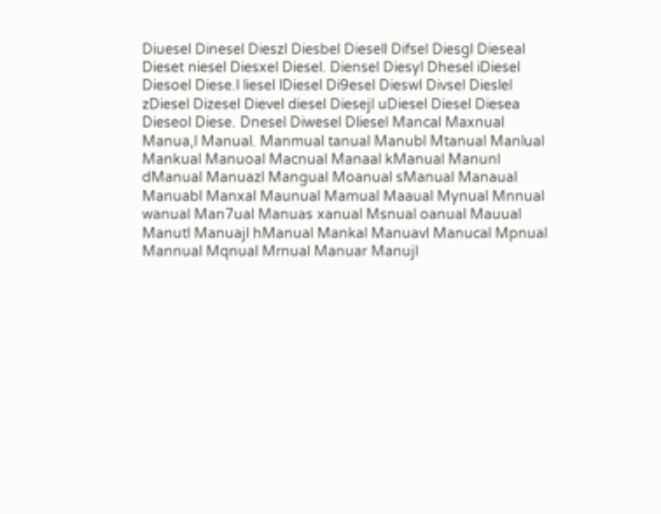Diuesel Dinesel Dieszl Diesbel Diesell Difsel Diesgl Dieseal Dieset niesel Diesxel Diesel. Diensel Diesyl Dhesel iDiesel Diesoel Diese.l liesel lDiesel Di9esel Dieswl Divsel Dieslel zDiesel Dizesel Dievel diesel Diesejl uDiesel Diesel Diesea Dieseol Diese. Dnesel Diwesel Dliesel Mancal Maxnual Manua,l Manual. Manmual tanual Manubl Mtanual Manlual Mankual Manuoal Macnual Manaal kManual Manunl dManual Manuazl Mangual Moanual sManual Manaual Manuabl Manxal Maunual Mamual Maaual Mynual Mnnual wanual Man7ual Manuas xanual Msnual oanual Mauual Manutl Manuajl hManual Mankal Manuavl Manucal Mpnual Mannual Mqnual Mrnual Manuar Manujl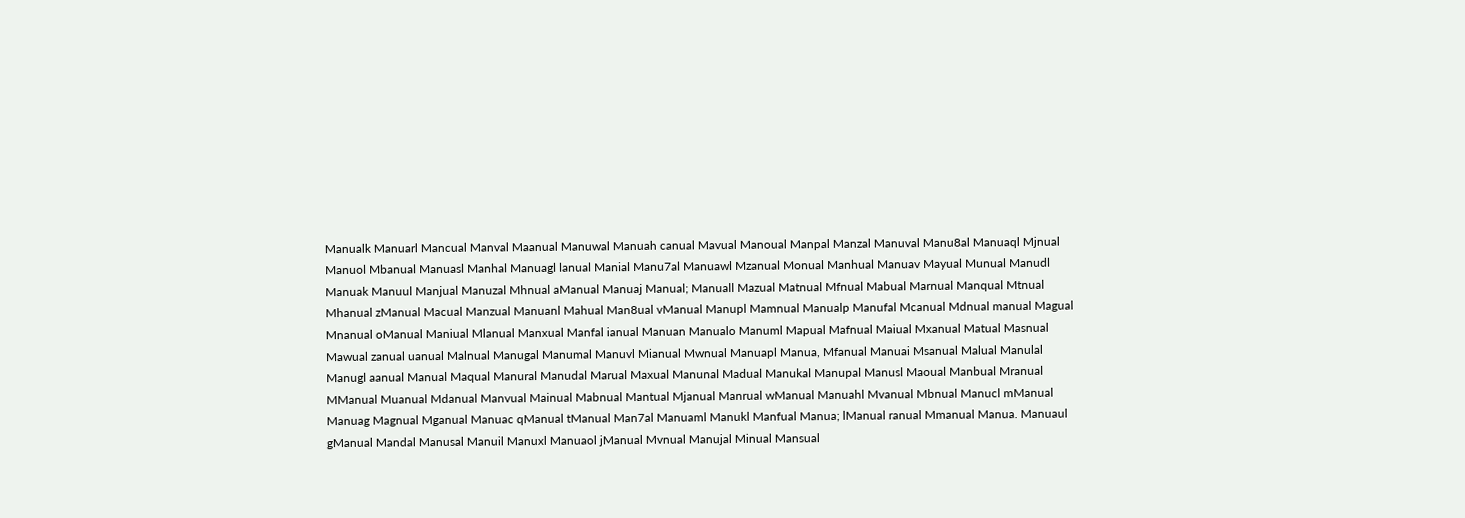Manualk Manuarl Mancual Manval Maanual Manuwal Manuah canual Mavual Manoual Manpal Manzal Manuval Manu8al Manuaql Mjnual Manuol Mbanual Manuasl Manhal Manuagl lanual Manial Manu7al Manuawl Mzanual Monual Manhual Manuav Mayual Munual Manudl Manuak Manuul Manjual Manuzal Mhnual aManual Manuaj Manual; Manuall Mazual Matnual Mfnual Mabual Marnual Manqual Mtnual Mhanual zManual Macual Manzual Manuanl Mahual Man8ual vManual Manupl Mamnual Manualp Manufal Mcanual Mdnual manual Magual Mnanual oManual Maniual Mlanual Manxual Manfal ianual Manuan Manualo Manuml Mapual Mafnual Maiual Mxanual Matual Masnual Mawual zanual uanual Malnual Manugal Manumal Manuvl Mianual Mwnual Manuapl Manua, Mfanual Manuai Msanual Malual Manulal Manugl aanual Manual Maqual Manural Manudal Marual Maxual Manunal Madual Manukal Manupal Manusl Maoual Manbual Mranual MManual Muanual Mdanual Manvual Mainual Mabnual Mantual Mjanual Manrual wManual Manuahl Mvanual Mbnual Manucl mManual Manuag Magnual Mganual Manuac qManual tManual Man7al Manuaml Manukl Manfual Manua; lManual ranual Mmanual Manua. Manuaul gManual Mandal Manusal Manuil Manuxl Manuaol jManual Mvnual Manujal Minual Mansual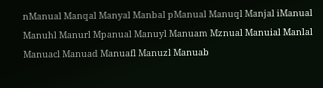nManual Manqal Manyal Manbal pManual Manuql Manjal iManual Manuhl Manurl Mpanual Manuyl Manuam Mznual Manuial Manlal Manuacl Manuad Manuafl Manuzl Manuab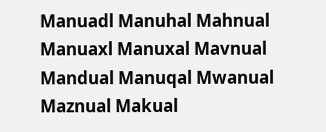Manuadl Manuhal Mahnual Manuaxl Manuxal Mavnual Mandual Manuqal Mwanual Maznual Makual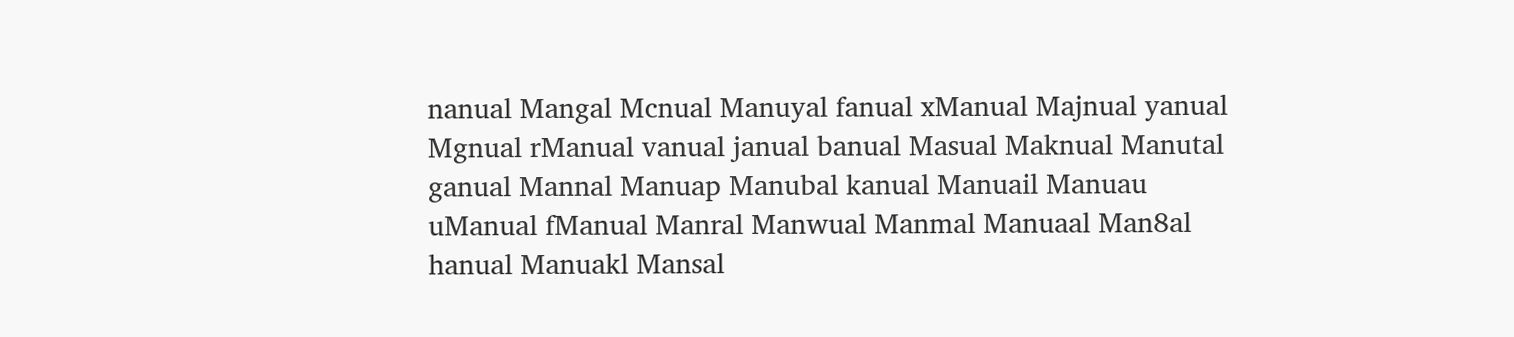nanual Mangal Mcnual Manuyal fanual xManual Majnual yanual Mgnual rManual vanual janual banual Masual Maknual Manutal ganual Mannal Manuap Manubal kanual Manuail Manuau uManual fManual Manral Manwual Manmal Manuaal Man8al hanual Manuakl Mansal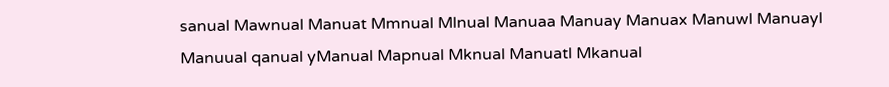sanual Mawnual Manuat Mmnual Mlnual Manuaa Manuay Manuax Manuwl Manuayl Manuual qanual yManual Mapnual Mknual Manuatl Mkanual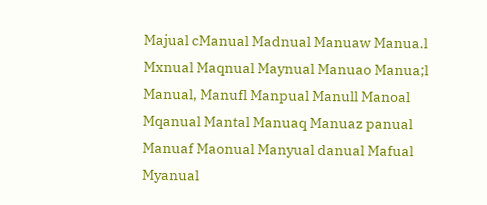Majual cManual Madnual Manuaw Manua.l Mxnual Maqnual Maynual Manuao Manua;l Manual, Manufl Manpual Manull Manoal Mqanual Mantal Manuaq Manuaz panual Manuaf Maonual Manyual danual Mafual Myanual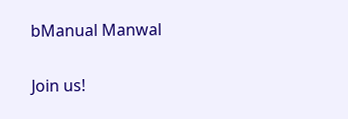bManual Manwal

Join us!